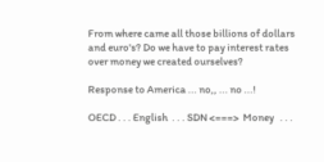From where came all those billions of dollars and euro's? Do we have to pay interest rates over money we created ourselves?

Response to America ... no,, ... no ...!

OECD . . . English  . . . SDN <===>  Money   . . .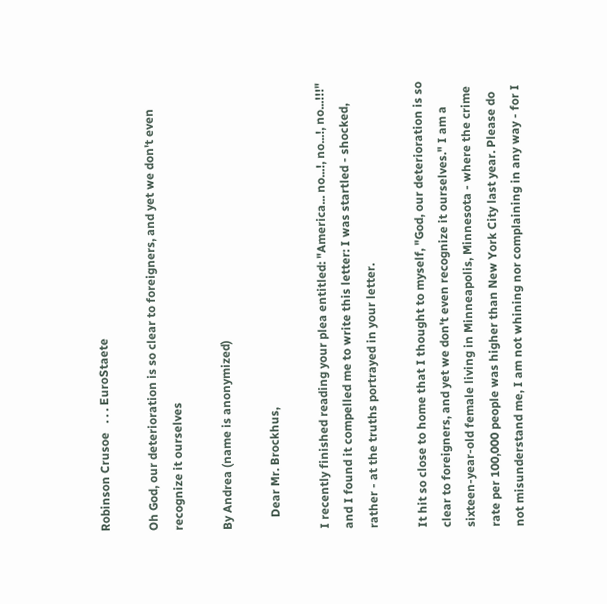Robinson Crusoe   . . . EuroStaete

Oh God, our deterioration is so clear to foreigners, and yet we don't even recognize it ourselves

By Andrea (name is anonymized)

    Dear Mr. Brockhus,

I recently finished reading your plea entitled: "America... no...!, no...!, no...!!!" and I found it compelled me to write this letter: I was startled - shocked, rather - at the truths portrayed in your letter.

It hit so close to home that I thought to myself, "God, our deterioration is so clear to foreigners, and yet we don't even recognize it ourselves." I am a sixteen-year-old female living in Minneapolis, Minnesota - where the crime rate per 100,000 people was higher than New York City last year. Please do not misunderstand me, I am not whining nor complaining in any way - for I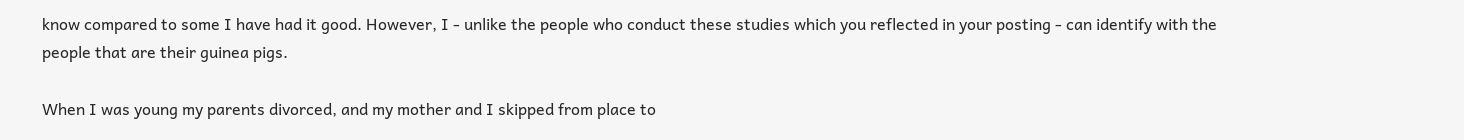know compared to some I have had it good. However, I - unlike the people who conduct these studies which you reflected in your posting - can identify with the people that are their guinea pigs.

When I was young my parents divorced, and my mother and I skipped from place to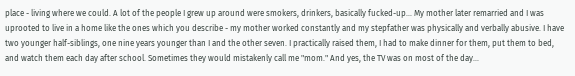place - living where we could. A lot of the people I grew up around were smokers, drinkers, basically fucked-up... My mother later remarried and I was uprooted to live in a home like the ones which you describe - my mother worked constantly and my stepfather was physically and verbally abusive. I have two younger half-siblings, one nine years younger than I and the other seven. I practically raised them, I had to make dinner for them, put them to bed, and watch them each day after school. Sometimes they would mistakenly call me "mom." And yes, the TV was on most of the day...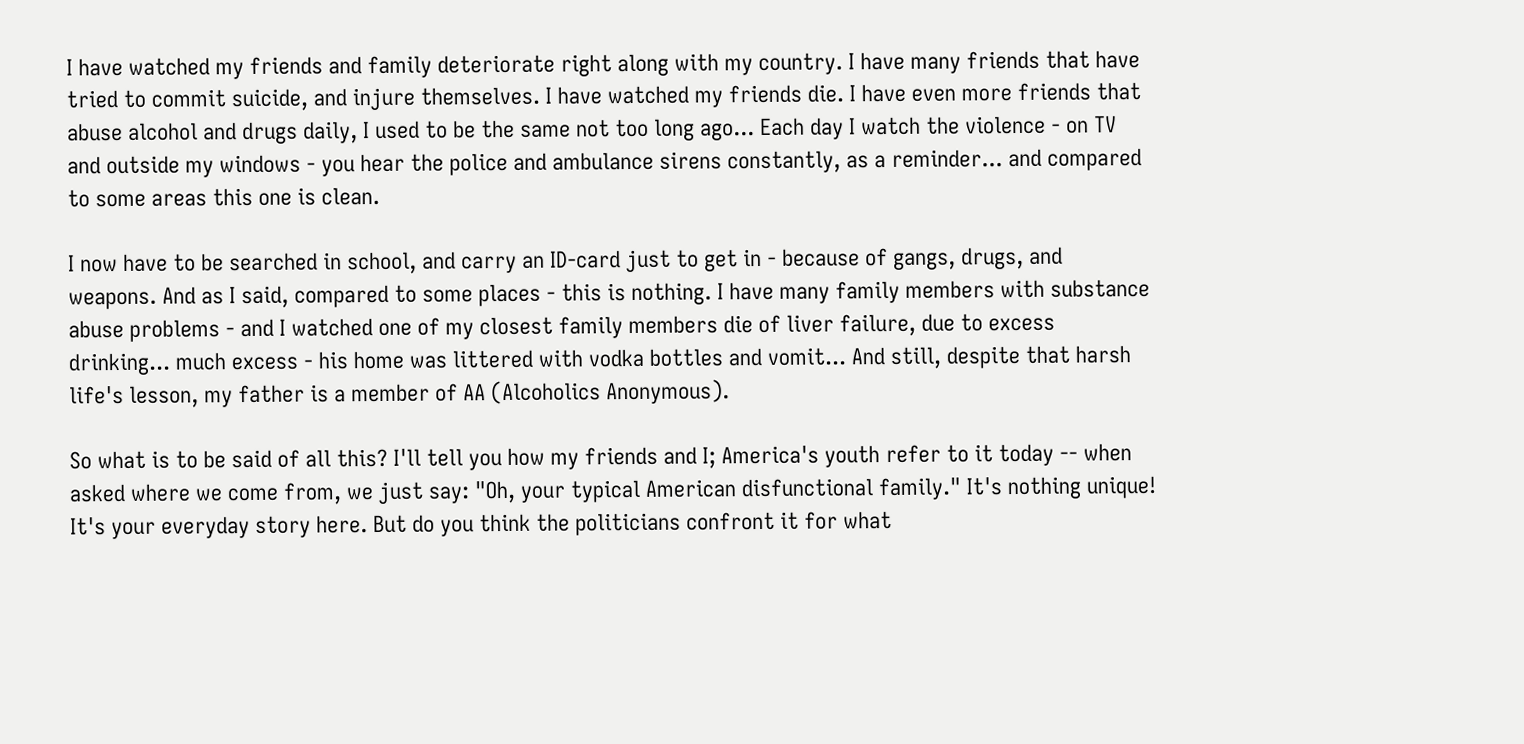I have watched my friends and family deteriorate right along with my country. I have many friends that have tried to commit suicide, and injure themselves. I have watched my friends die. I have even more friends that abuse alcohol and drugs daily, I used to be the same not too long ago... Each day I watch the violence - on TV and outside my windows - you hear the police and ambulance sirens constantly, as a reminder... and compared to some areas this one is clean.

I now have to be searched in school, and carry an ID-card just to get in - because of gangs, drugs, and weapons. And as I said, compared to some places - this is nothing. I have many family members with substance abuse problems - and I watched one of my closest family members die of liver failure, due to excess drinking... much excess - his home was littered with vodka bottles and vomit... And still, despite that harsh life's lesson, my father is a member of AA (Alcoholics Anonymous).

So what is to be said of all this? I'll tell you how my friends and I; America's youth refer to it today -- when asked where we come from, we just say: "Oh, your typical American disfunctional family." It's nothing unique! It's your everyday story here. But do you think the politicians confront it for what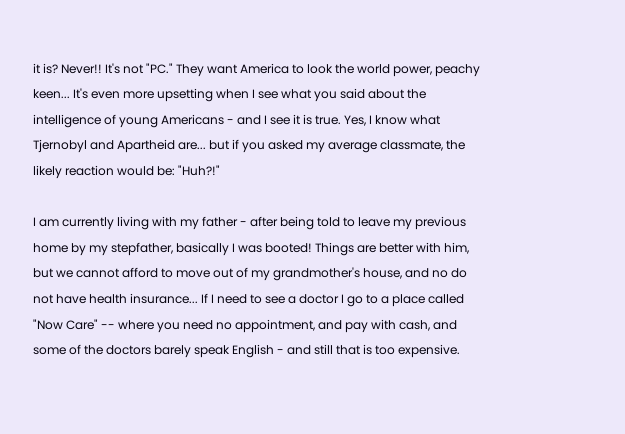it is? Never!! It's not "PC." They want America to look the world power, peachy keen... It's even more upsetting when I see what you said about the intelligence of young Americans - and I see it is true. Yes, I know what Tjernobyl and Apartheid are... but if you asked my average classmate, the likely reaction would be: "Huh?!"

I am currently living with my father - after being told to leave my previous home by my stepfather, basically I was booted! Things are better with him, but we cannot afford to move out of my grandmother's house, and no do not have health insurance... If I need to see a doctor I go to a place called "Now Care" -- where you need no appointment, and pay with cash, and some of the doctors barely speak English - and still that is too expensive.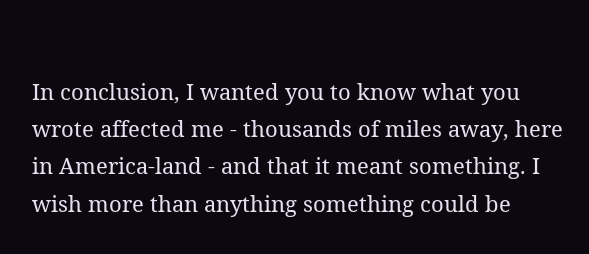In conclusion, I wanted you to know what you wrote affected me - thousands of miles away, here in America-land - and that it meant something. I wish more than anything something could be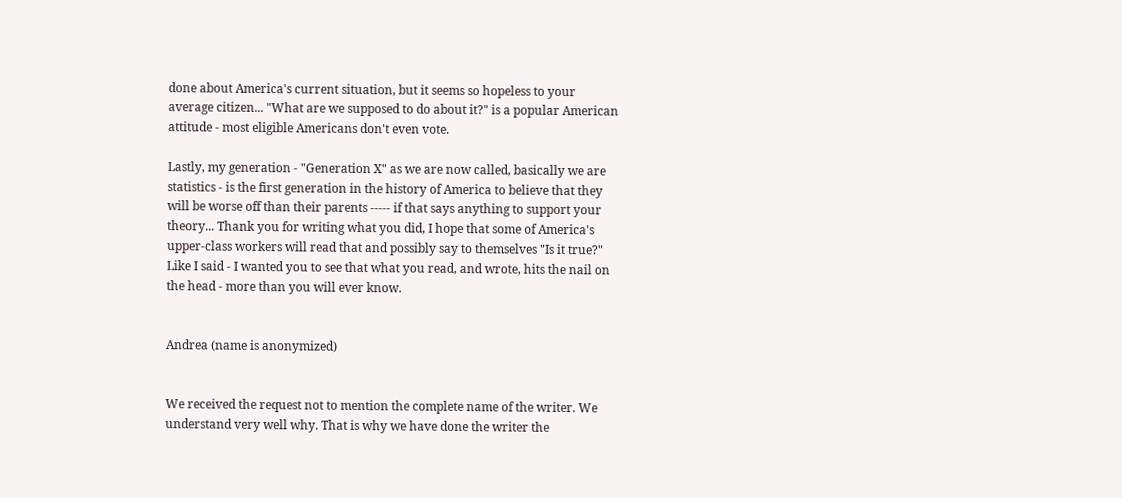done about America's current situation, but it seems so hopeless to your average citizen... "What are we supposed to do about it?" is a popular American attitude - most eligible Americans don't even vote.

Lastly, my generation - "Generation X" as we are now called, basically we are statistics - is the first generation in the history of America to believe that they will be worse off than their parents ----- if that says anything to support your theory... Thank you for writing what you did, I hope that some of America's upper-class workers will read that and possibly say to themselves "Is it true?" Like I said - I wanted you to see that what you read, and wrote, hits the nail on the head - more than you will ever know.


Andrea (name is anonymized)


We received the request not to mention the complete name of the writer. We understand very well why. That is why we have done the writer the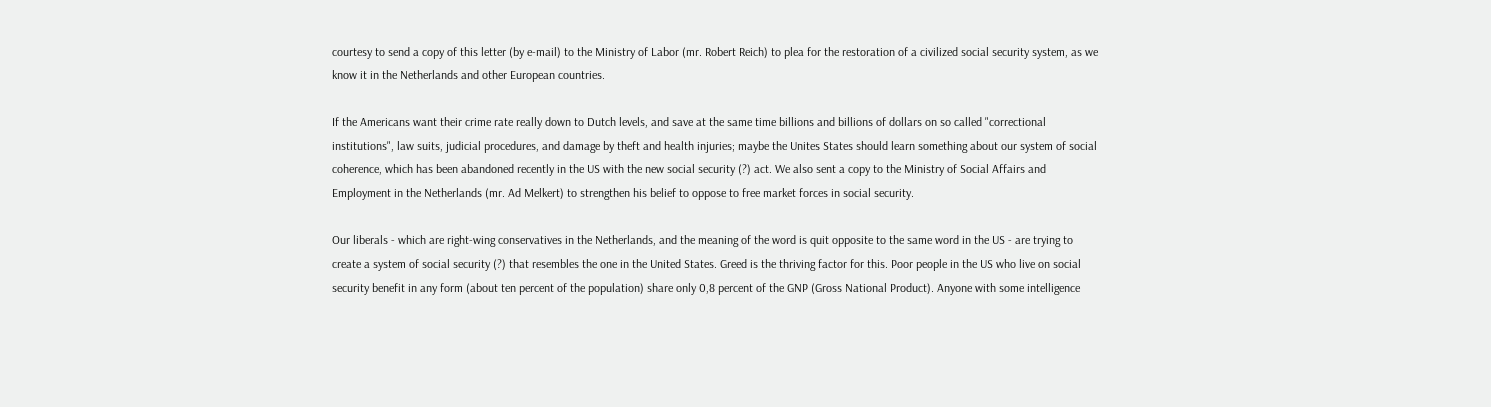courtesy to send a copy of this letter (by e-mail) to the Ministry of Labor (mr. Robert Reich) to plea for the restoration of a civilized social security system, as we know it in the Netherlands and other European countries.

If the Americans want their crime rate really down to Dutch levels, and save at the same time billions and billions of dollars on so called "correctional institutions", law suits, judicial procedures, and damage by theft and health injuries; maybe the Unites States should learn something about our system of social coherence, which has been abandoned recently in the US with the new social security (?) act. We also sent a copy to the Ministry of Social Affairs and Employment in the Netherlands (mr. Ad Melkert) to strengthen his belief to oppose to free market forces in social security.

Our liberals - which are right-wing conservatives in the Netherlands, and the meaning of the word is quit opposite to the same word in the US - are trying to create a system of social security (?) that resembles the one in the United States. Greed is the thriving factor for this. Poor people in the US who live on social security benefit in any form (about ten percent of the population) share only 0,8 percent of the GNP (Gross National Product). Anyone with some intelligence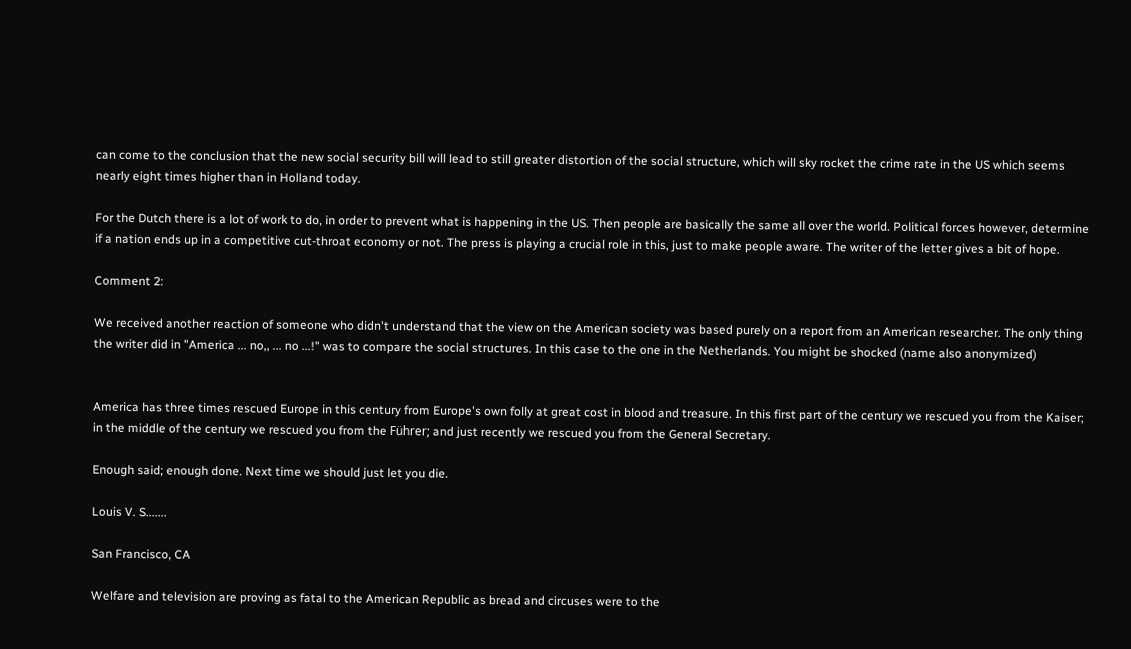can come to the conclusion that the new social security bill will lead to still greater distortion of the social structure, which will sky rocket the crime rate in the US which seems nearly eight times higher than in Holland today.

For the Dutch there is a lot of work to do, in order to prevent what is happening in the US. Then people are basically the same all over the world. Political forces however, determine if a nation ends up in a competitive cut-throat economy or not. The press is playing a crucial role in this, just to make people aware. The writer of the letter gives a bit of hope.

Comment 2:

We received another reaction of someone who didn't understand that the view on the American society was based purely on a report from an American researcher. The only thing the writer did in "America ... no,, ... no ...!" was to compare the social structures. In this case to the one in the Netherlands. You might be shocked (name also anonymized)


America has three times rescued Europe in this century from Europe's own folly at great cost in blood and treasure. In this first part of the century we rescued you from the Kaiser; in the middle of the century we rescued you from the Führer; and just recently we rescued you from the General Secretary.

Enough said; enough done. Next time we should just let you die.

Louis V. S.......

San Francisco, CA

Welfare and television are proving as fatal to the American Republic as bread and circuses were to the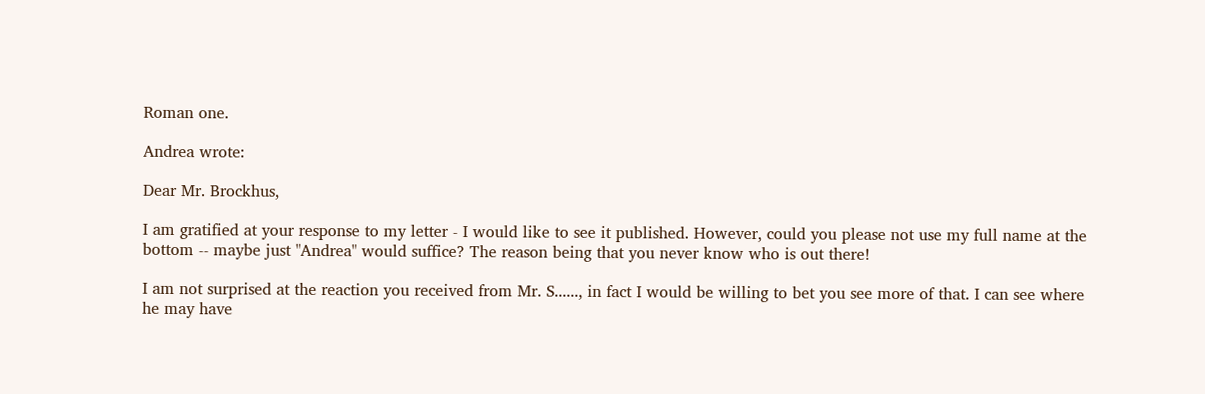Roman one.

Andrea wrote:

Dear Mr. Brockhus,

I am gratified at your response to my letter - I would like to see it published. However, could you please not use my full name at the bottom -- maybe just "Andrea" would suffice? The reason being that you never know who is out there!

I am not surprised at the reaction you received from Mr. S......, in fact I would be willing to bet you see more of that. I can see where he may have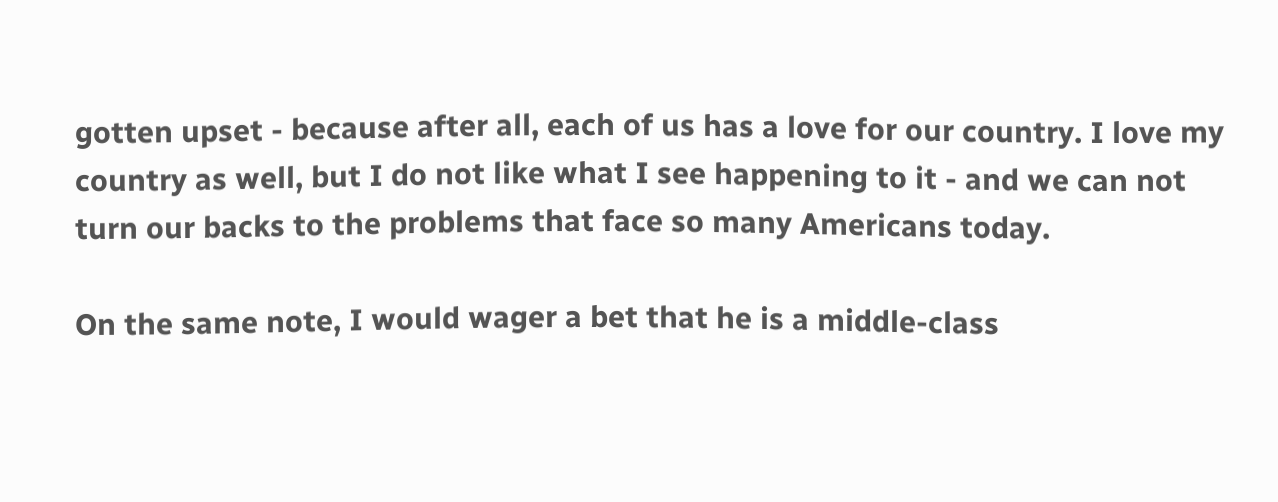gotten upset - because after all, each of us has a love for our country. I love my country as well, but I do not like what I see happening to it - and we can not turn our backs to the problems that face so many Americans today.

On the same note, I would wager a bet that he is a middle-class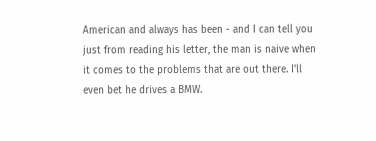American and always has been - and I can tell you just from reading his letter, the man is naive when it comes to the problems that are out there. I'll even bet he drives a BMW.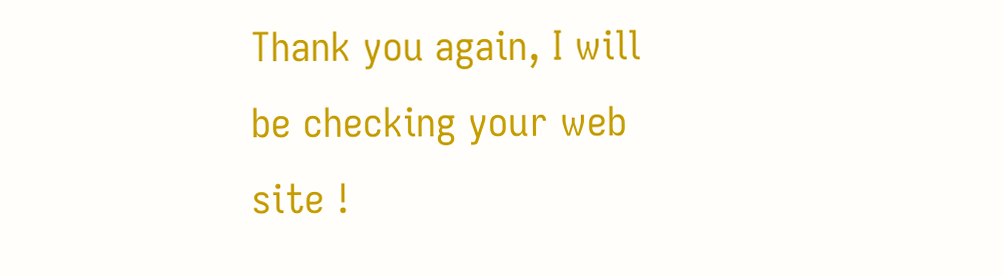Thank you again, I will be checking your web site !